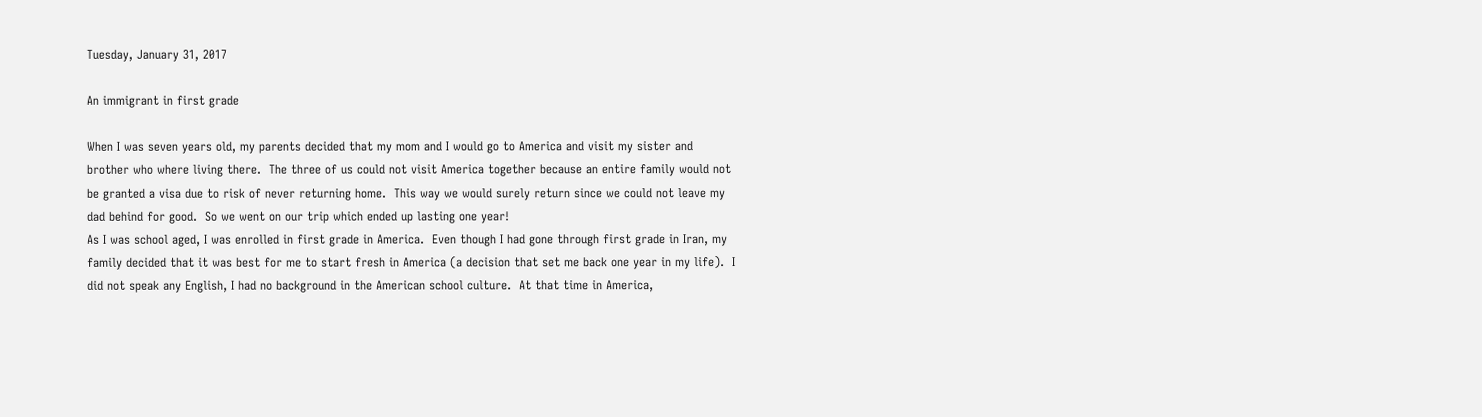Tuesday, January 31, 2017

An immigrant in first grade

When I was seven years old, my parents decided that my mom and I would go to America and visit my sister and brother who where living there.  The three of us could not visit America together because an entire family would not be granted a visa due to risk of never returning home.  This way we would surely return since we could not leave my dad behind for good.  So we went on our trip which ended up lasting one year!
As I was school aged, I was enrolled in first grade in America.  Even though I had gone through first grade in Iran, my family decided that it was best for me to start fresh in America (a decision that set me back one year in my life).  I did not speak any English, I had no background in the American school culture.  At that time in America,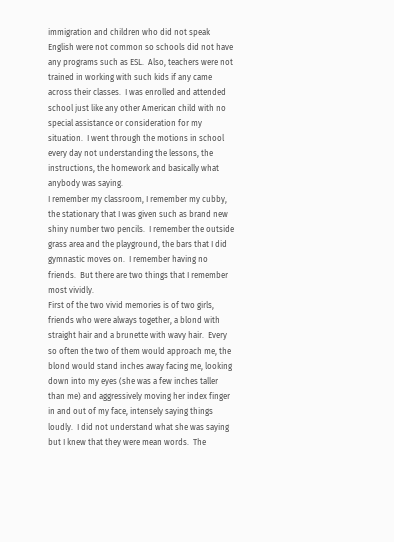immigration and children who did not speak English were not common so schools did not have any programs such as ESL.  Also, teachers were not trained in working with such kids if any came across their classes.  I was enrolled and attended school just like any other American child with no special assistance or consideration for my situation.  I went through the motions in school every day not understanding the lessons, the instructions, the homework and basically what anybody was saying.
I remember my classroom, I remember my cubby, the stationary that I was given such as brand new shiny number two pencils.  I remember the outside grass area and the playground, the bars that I did gymnastic moves on.  I remember having no friends.  But there are two things that I remember most vividly.
First of the two vivid memories is of two girls, friends who were always together, a blond with straight hair and a brunette with wavy hair.  Every so often the two of them would approach me, the blond would stand inches away facing me, looking down into my eyes (she was a few inches taller than me) and aggressively moving her index finger in and out of my face, intensely saying things loudly.  I did not understand what she was saying but I knew that they were mean words.  The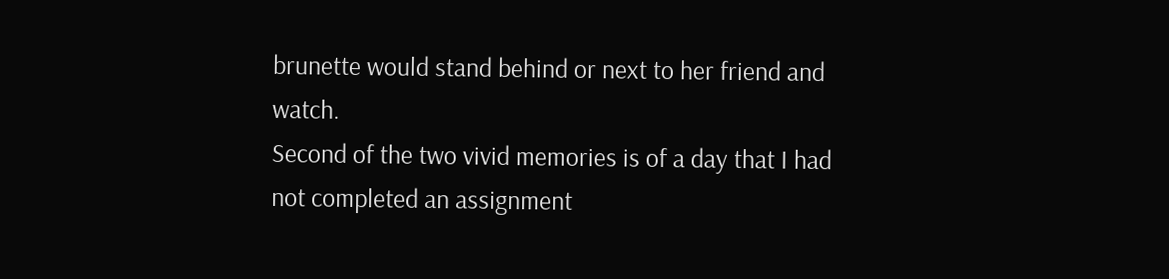brunette would stand behind or next to her friend and watch.
Second of the two vivid memories is of a day that I had not completed an assignment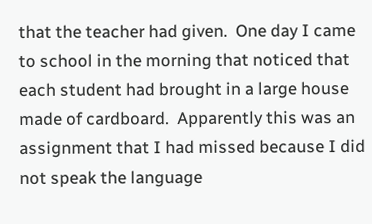that the teacher had given.  One day I came to school in the morning that noticed that each student had brought in a large house made of cardboard.  Apparently this was an assignment that I had missed because I did not speak the language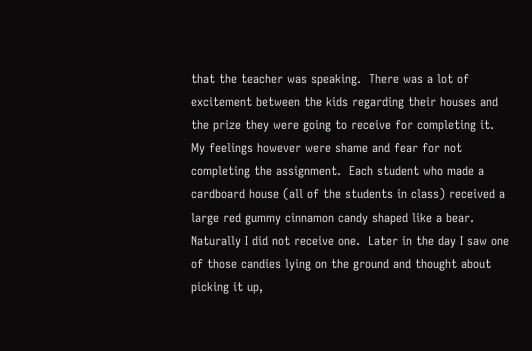that the teacher was speaking.  There was a lot of excitement between the kids regarding their houses and the prize they were going to receive for completing it.  My feelings however were shame and fear for not completing the assignment.  Each student who made a cardboard house (all of the students in class) received a large red gummy cinnamon candy shaped like a bear.  Naturally I did not receive one.  Later in the day I saw one of those candies lying on the ground and thought about picking it up,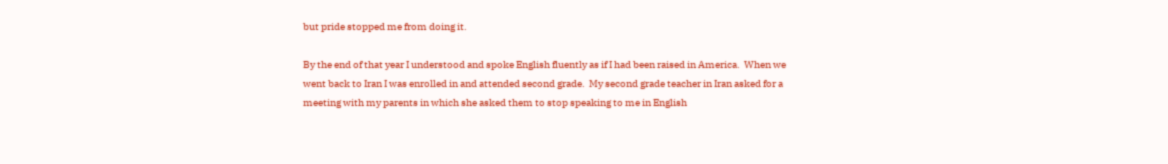but pride stopped me from doing it.

By the end of that year I understood and spoke English fluently as if I had been raised in America.  When we went back to Iran I was enrolled in and attended second grade.  My second grade teacher in Iran asked for a meeting with my parents in which she asked them to stop speaking to me in English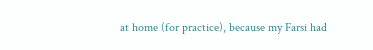at home (for practice), because my Farsi had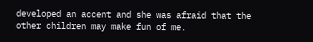developed an accent and she was afraid that the other children may make fun of me.